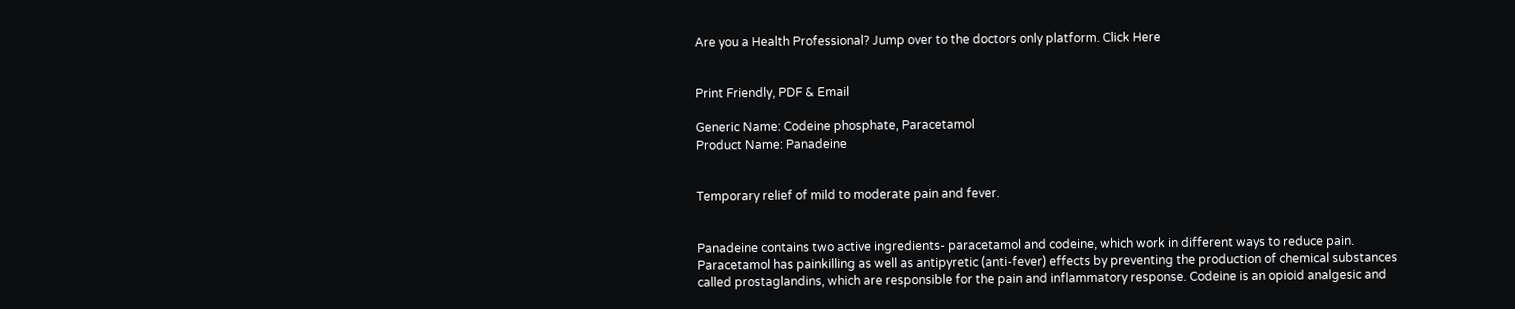Are you a Health Professional? Jump over to the doctors only platform. Click Here


Print Friendly, PDF & Email

Generic Name: Codeine phosphate, Paracetamol
Product Name: Panadeine


Temporary relief of mild to moderate pain and fever.


Panadeine contains two active ingredients- paracetamol and codeine, which work in different ways to reduce pain. Paracetamol has painkilling as well as antipyretic (anti-fever) effects by preventing the production of chemical substances called prostaglandins, which are responsible for the pain and inflammatory response. Codeine is an opioid analgesic and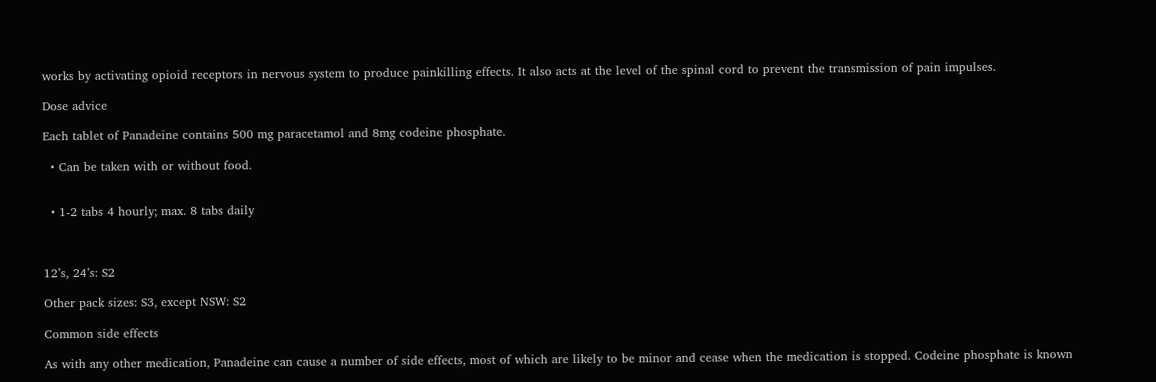works by activating opioid receptors in nervous system to produce painkilling effects. It also acts at the level of the spinal cord to prevent the transmission of pain impulses.

Dose advice

Each tablet of Panadeine contains 500 mg paracetamol and 8mg codeine phosphate.

  • Can be taken with or without food.


  • 1-2 tabs 4 hourly; max. 8 tabs daily



12’s, 24’s: S2

Other pack sizes: S3, except NSW: S2

Common side effects

As with any other medication, Panadeine can cause a number of side effects, most of which are likely to be minor and cease when the medication is stopped. Codeine phosphate is known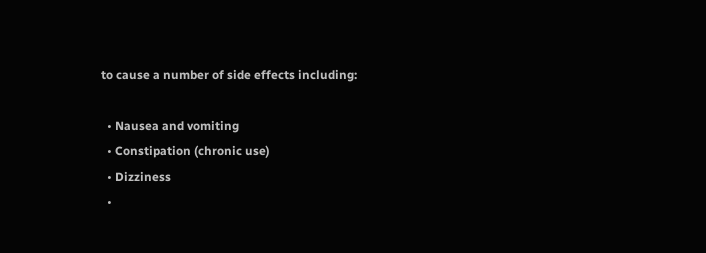to cause a number of side effects including:

  • Nausea and vomiting
  • Constipation (chronic use)
  • Dizziness
  •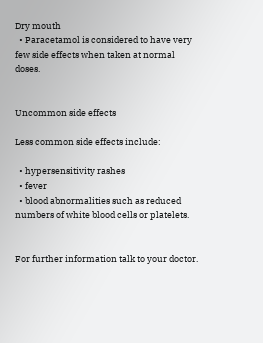Dry mouth
  • Paracetamol is considered to have very few side effects when taken at normal doses.


Uncommon side effects

Less common side effects include:

  • hypersensitivity rashes
  • fever
  • blood abnormalities such as reduced numbers of white blood cells or platelets.


For further information talk to your doctor.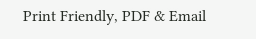Print Friendly, PDF & Email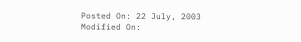Posted On: 22 July, 2003
Modified On: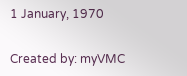1 January, 1970


Created by: myVMC